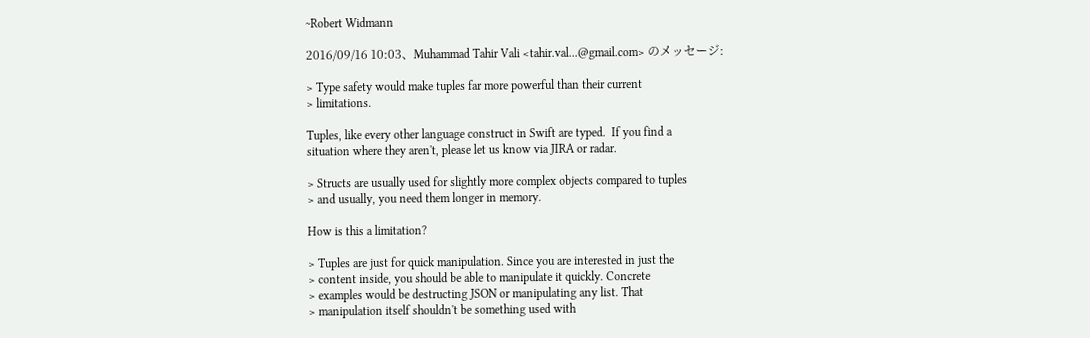~Robert Widmann

2016/09/16 10:03、Muhammad Tahir Vali <tahir.val...@gmail.com> のメッセージ:

> Type safety would make tuples far more powerful than their current
> limitations.

Tuples, like every other language construct in Swift are typed.  If you find a
situation where they aren't, please let us know via JIRA or radar.

> Structs are usually used for slightly more complex objects compared to tuples
> and usually, you need them longer in memory.

How is this a limitation?

> Tuples are just for quick manipulation. Since you are interested in just the
> content inside, you should be able to manipulate it quickly. Concrete
> examples would be destructing JSON or manipulating any list. That
> manipulation itself shouldn't be something used with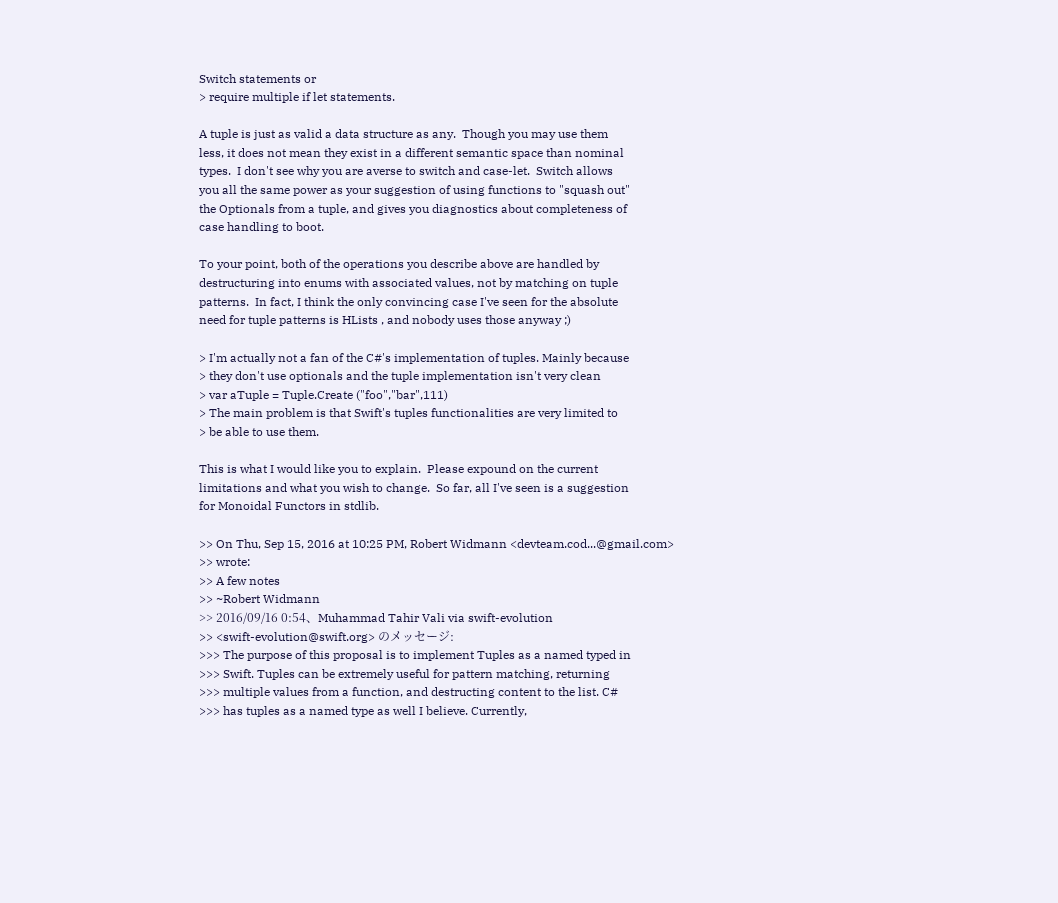Switch statements or
> require multiple if let statements.

A tuple is just as valid a data structure as any.  Though you may use them
less, it does not mean they exist in a different semantic space than nominal
types.  I don't see why you are averse to switch and case-let.  Switch allows
you all the same power as your suggestion of using functions to "squash out"
the Optionals from a tuple, and gives you diagnostics about completeness of
case handling to boot.

To your point, both of the operations you describe above are handled by
destructuring into enums with associated values, not by matching on tuple
patterns.  In fact, I think the only convincing case I've seen for the absolute
need for tuple patterns is HLists , and nobody uses those anyway ;)

> I'm actually not a fan of the C#'s implementation of tuples. Mainly because
> they don't use optionals and the tuple implementation isn't very clean
> var aTuple = Tuple.Create ("foo","bar",111)
> The main problem is that Swift's tuples functionalities are very limited to
> be able to use them.

This is what I would like you to explain.  Please expound on the current
limitations and what you wish to change.  So far, all I've seen is a suggestion
for Monoidal Functors in stdlib.

>> On Thu, Sep 15, 2016 at 10:25 PM, Robert Widmann <devteam.cod...@gmail.com>
>> wrote:
>> A few notes
>> ~Robert Widmann
>> 2016/09/16 0:54、Muhammad Tahir Vali via swift-evolution
>> <swift-evolution@swift.org> のメッセージ:
>>> The purpose of this proposal is to implement Tuples as a named typed in
>>> Swift. Tuples can be extremely useful for pattern matching, returning
>>> multiple values from a function, and destructing content to the list. C#
>>> has tuples as a named type as well I believe. Currently,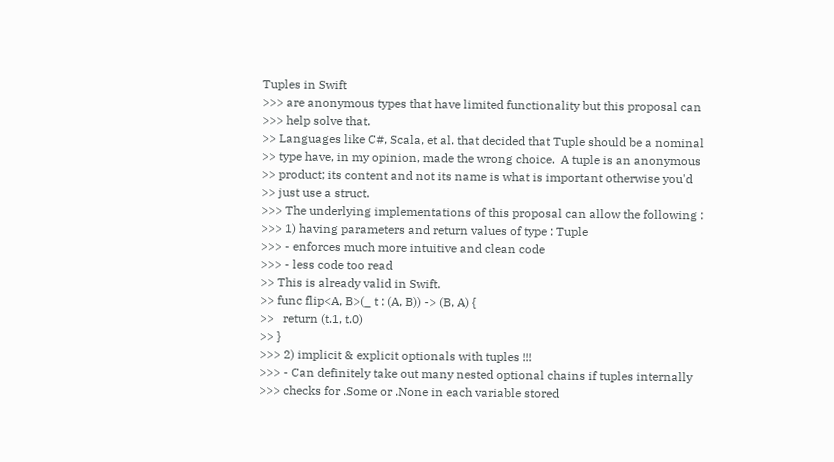Tuples in Swift
>>> are anonymous types that have limited functionality but this proposal can
>>> help solve that.
>> Languages like C#, Scala, et al. that decided that Tuple should be a nominal
>> type have, in my opinion, made the wrong choice.  A tuple is an anonymous
>> product; its content and not its name is what is important otherwise you'd
>> just use a struct.
>>> The underlying implementations of this proposal can allow the following :
>>> 1) having parameters and return values of type : Tuple
>>> - enforces much more intuitive and clean code
>>> - less code too read
>> This is already valid in Swift.
>> func flip<A, B>(_ t : (A, B)) -> (B, A) {
>>   return (t.1, t.0)
>> }
>>> 2) implicit & explicit optionals with tuples !!!
>>> - Can definitely take out many nested optional chains if tuples internally
>>> checks for .Some or .None in each variable stored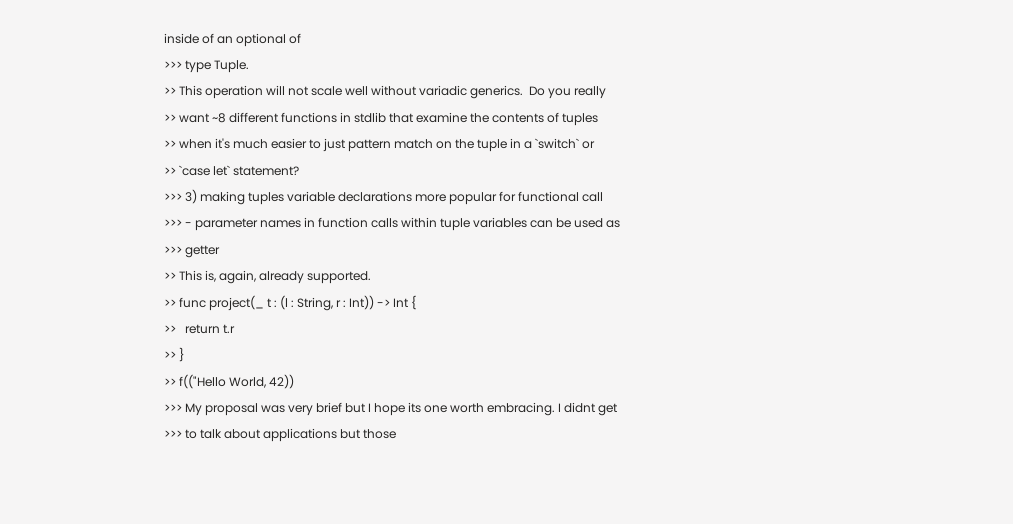inside of an optional of
>>> type Tuple.
>> This operation will not scale well without variadic generics.  Do you really
>> want ~8 different functions in stdlib that examine the contents of tuples
>> when it's much easier to just pattern match on the tuple in a `switch` or
>> `case let` statement?
>>> 3) making tuples variable declarations more popular for functional call
>>> - parameter names in function calls within tuple variables can be used as
>>> getter
>> This is, again, already supported.
>> func project(_ t : (l : String, r : Int)) -> Int {
>>   return t.r
>> }
>> f(("Hello World, 42))
>>> My proposal was very brief but I hope its one worth embracing. I didnt get
>>> to talk about applications but those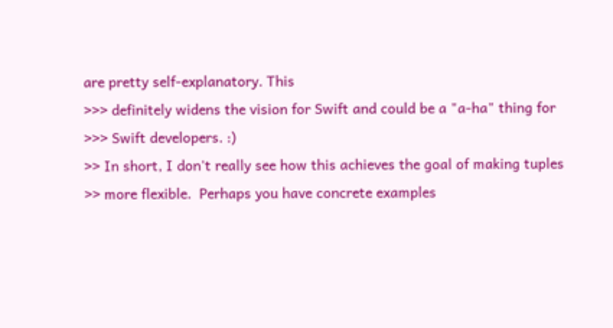are pretty self-explanatory. This
>>> definitely widens the vision for Swift and could be a "a-ha" thing for
>>> Swift developers. :)
>> In short, I don't really see how this achieves the goal of making tuples
>> more flexible.  Perhaps you have concrete examples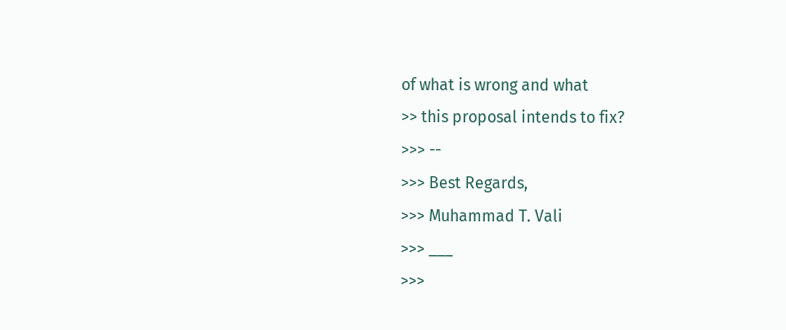of what is wrong and what
>> this proposal intends to fix?
>>> --
>>> Best Regards,
>>> Muhammad T. Vali
>>> ___
>>>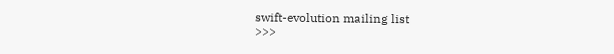swift-evolution mailing list
>>>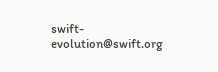swift-evolution@swift.org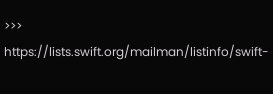>>> https://lists.swift.org/mailman/listinfo/swift-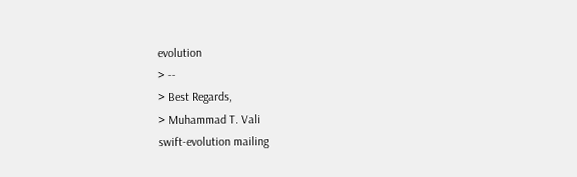evolution
> --
> Best Regards,
> Muhammad T. Vali
swift-evolution mailing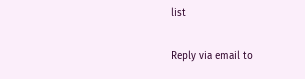list

Reply via email to